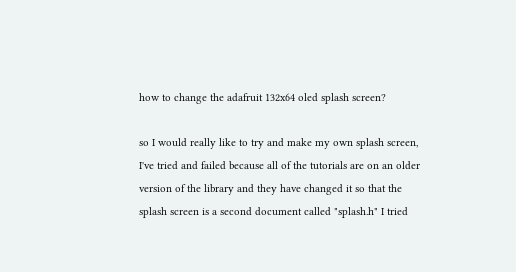how to change the adafruit 132x64 oled splash screen?

so I would really like to try and make my own splash screen, I've tried and failed because all of the tutorials are on an older version of the library and they have changed it so that the splash screen is a second document called "splash.h" I tried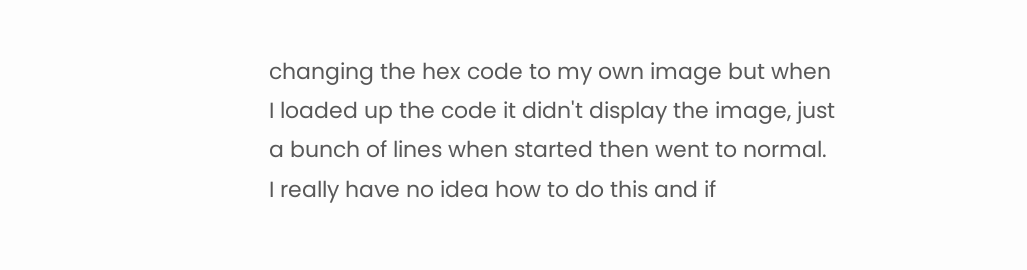changing the hex code to my own image but when I loaded up the code it didn't display the image, just a bunch of lines when started then went to normal. I really have no idea how to do this and if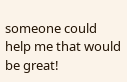someone could help me that would be great!